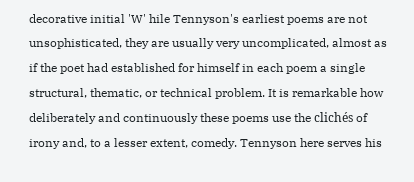decorative initial 'W' hile Tennyson's earliest poems are not unsophisticated, they are usually very uncomplicated, almost as if the poet had established for himself in each poem a single structural, thematic, or technical problem. It is remarkable how deliberately and continuously these poems use the clichés of irony and, to a lesser extent, comedy. Tennyson here serves his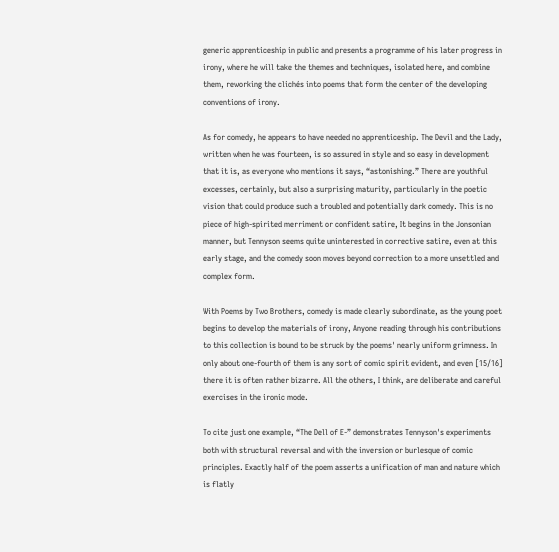generic apprenticeship in public and presents a programme of his later progress in irony, where he will take the themes and techniques, isolated here, and combine them, reworking the clichés into poems that form the center of the developing conventions of irony.

As for comedy, he appears to have needed no apprenticeship. The Devil and the Lady, written when he was fourteen, is so assured in style and so easy in development that it is, as everyone who mentions it says, “astonishing.” There are youthful excesses, certainly, but also a surprising maturity, particularly in the poetic vision that could produce such a troubled and potentially dark comedy. This is no piece of high-spirited merriment or confident satire, It begins in the Jonsonian manner, but Tennyson seems quite uninterested in corrective satire, even at this early stage, and the comedy soon moves beyond correction to a more unsettled and complex form.

With Poems by Two Brothers, comedy is made clearly subordinate, as the young poet begins to develop the materials of irony, Anyone reading through his contributions to this collection is bound to be struck by the poems' nearly uniform grimness. In only about one-fourth of them is any sort of comic spirit evident, and even [15/16] there it is often rather bizarre. All the others, I think, are deliberate and careful exercises in the ironic mode.

To cite just one example, “The Dell of E-” demonstrates Tennyson's experiments both with structural reversal and with the inversion or burlesque of comic principles. Exactly half of the poem asserts a unification of man and nature which is flatly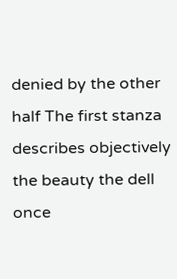denied by the other half The first stanza describes objectively the beauty the dell once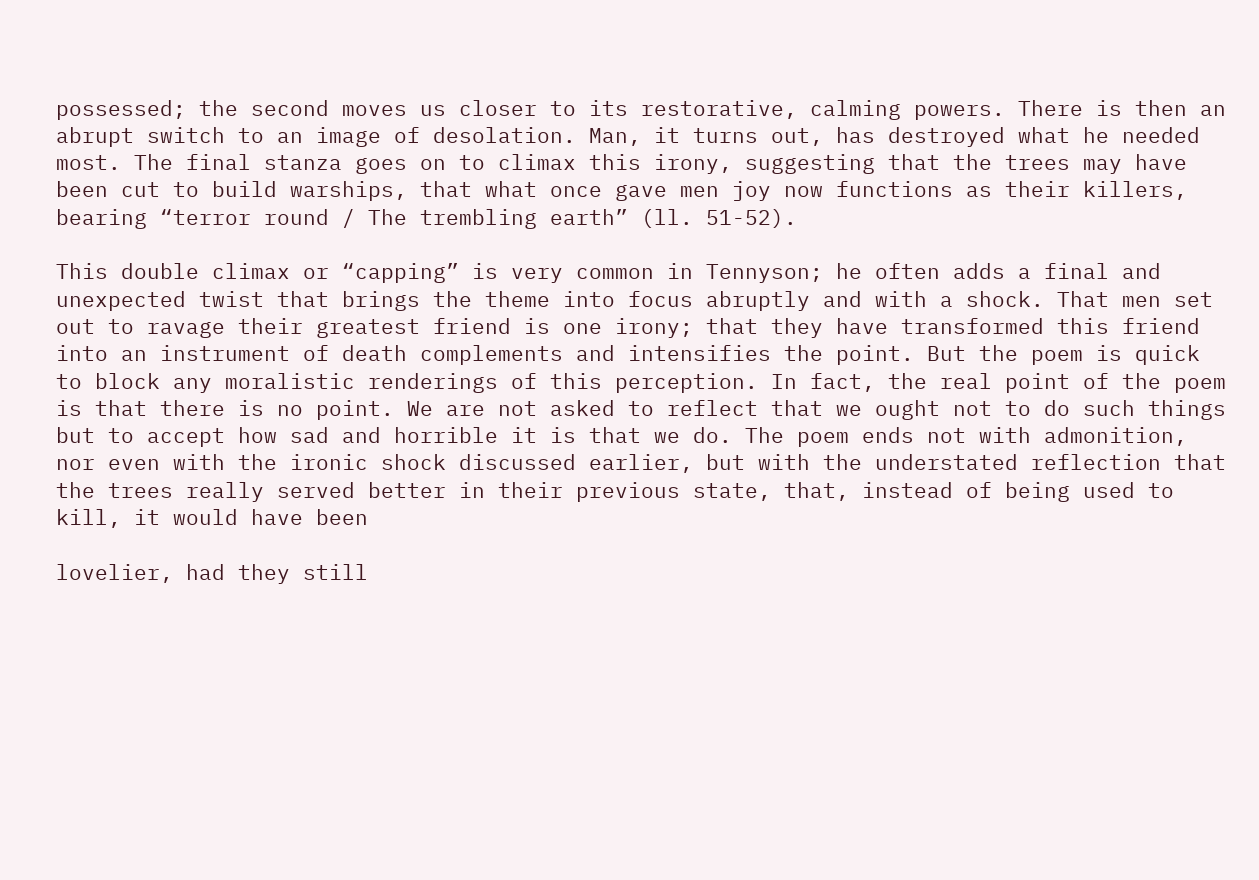possessed; the second moves us closer to its restorative, calming powers. There is then an abrupt switch to an image of desolation. Man, it turns out, has destroyed what he needed most. The final stanza goes on to climax this irony, suggesting that the trees may have been cut to build warships, that what once gave men joy now functions as their killers, bearing “terror round / The trembling earth” (ll. 51-52).

This double climax or “capping” is very common in Tennyson; he often adds a final and unexpected twist that brings the theme into focus abruptly and with a shock. That men set out to ravage their greatest friend is one irony; that they have transformed this friend into an instrument of death complements and intensifies the point. But the poem is quick to block any moralistic renderings of this perception. In fact, the real point of the poem is that there is no point. We are not asked to reflect that we ought not to do such things but to accept how sad and horrible it is that we do. The poem ends not with admonition, nor even with the ironic shock discussed earlier, but with the understated reflection that the trees really served better in their previous state, that, instead of being used to kill, it would have been

lovelier, had they still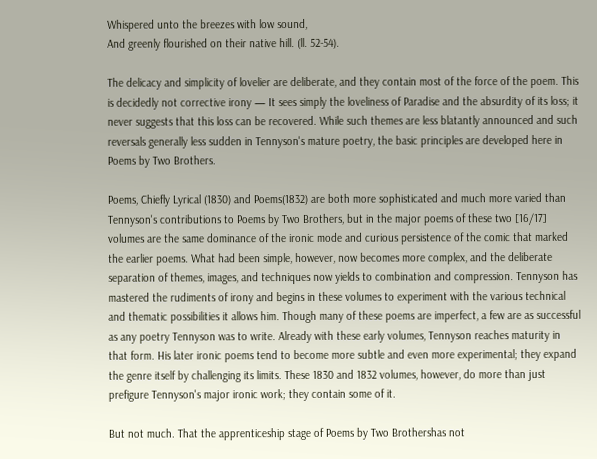Whispered unto the breezes with low sound,
And greenly flourished on their native hill. (ll. 52-54).

The delicacy and simplicity of lovelier are deliberate, and they contain most of the force of the poem. This is decidedly not corrective irony — It sees simply the loveliness of Paradise and the absurdity of its loss; it never suggests that this loss can be recovered. While such themes are less blatantly announced and such reversals generally less sudden in Tennyson's mature poetry, the basic principles are developed here in Poems by Two Brothers.

Poems, Chiefly Lyrical (1830) and Poems(1832) are both more sophisticated and much more varied than Tennyson's contributions to Poems by Two Brothers, but in the major poems of these two [16/17] volumes are the same dominance of the ironic mode and curious persistence of the comic that marked the earlier poems. What had been simple, however, now becomes more complex, and the deliberate separation of themes, images, and techniques now yields to combination and compression. Tennyson has mastered the rudiments of irony and begins in these volumes to experiment with the various technical and thematic possibilities it allows him. Though many of these poems are imperfect, a few are as successful as any poetry Tennyson was to write. Already with these early volumes, Tennyson reaches maturity in that form. His later ironic poems tend to become more subtle and even more experimental; they expand the genre itself by challenging its limits. These 1830 and 1832 volumes, however, do more than just prefigure Tennyson's major ironic work; they contain some of it.

But not much. That the apprenticeship stage of Poems by Two Brothershas not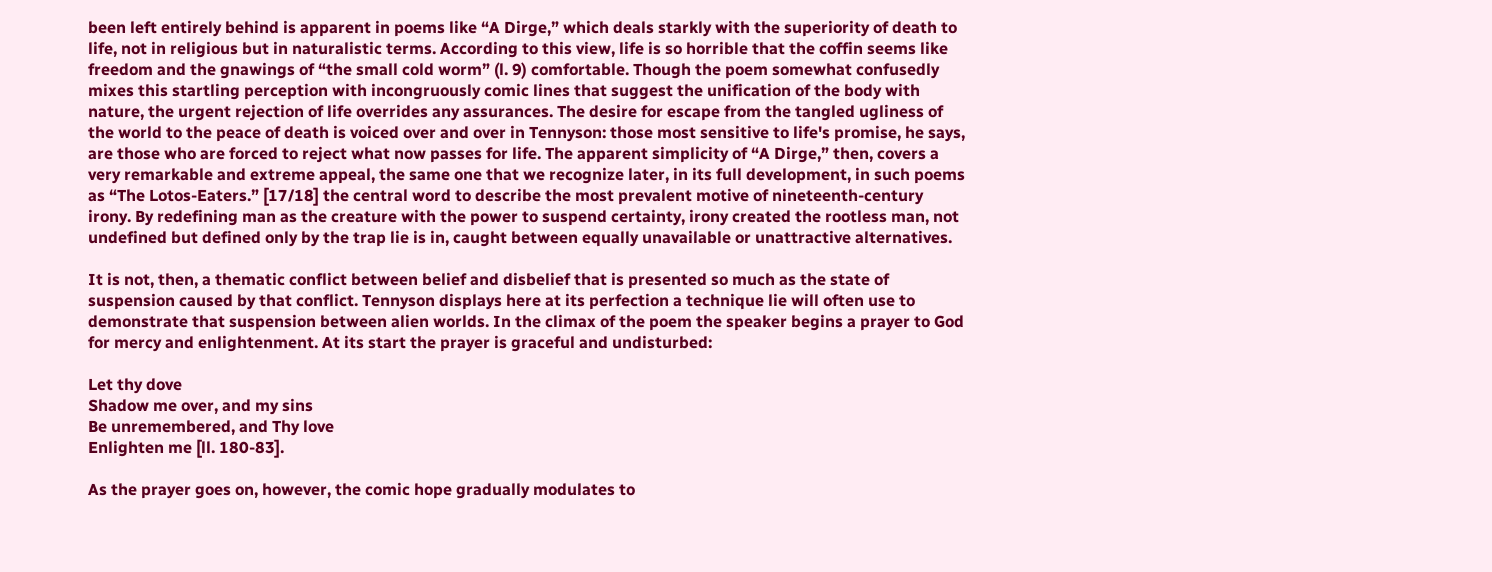been left entirely behind is apparent in poems like “A Dirge,” which deals starkly with the superiority of death to life, not in religious but in naturalistic terms. According to this view, life is so horrible that the coffin seems like freedom and the gnawings of “the small cold worm” (l. 9) comfortable. Though the poem somewhat confusedly mixes this startling perception with incongruously comic lines that suggest the unification of the body with nature, the urgent rejection of life overrides any assurances. The desire for escape from the tangled ugliness of the world to the peace of death is voiced over and over in Tennyson: those most sensitive to life's promise, he says, are those who are forced to reject what now passes for life. The apparent simplicity of “A Dirge,” then, covers a very remarkable and extreme appeal, the same one that we recognize later, in its full development, in such poems as “The Lotos-Eaters.” [17/18] the central word to describe the most prevalent motive of nineteenth-century irony. By redefining man as the creature with the power to suspend certainty, irony created the rootless man, not undefined but defined only by the trap lie is in, caught between equally unavailable or unattractive alternatives.

It is not, then, a thematic conflict between belief and disbelief that is presented so much as the state of suspension caused by that conflict. Tennyson displays here at its perfection a technique lie will often use to demonstrate that suspension between alien worlds. In the climax of the poem the speaker begins a prayer to God for mercy and enlightenment. At its start the prayer is graceful and undisturbed:

Let thy dove
Shadow me over, and my sins
Be unremembered, and Thy love
Enlighten me [ll. 180-83].

As the prayer goes on, however, the comic hope gradually modulates to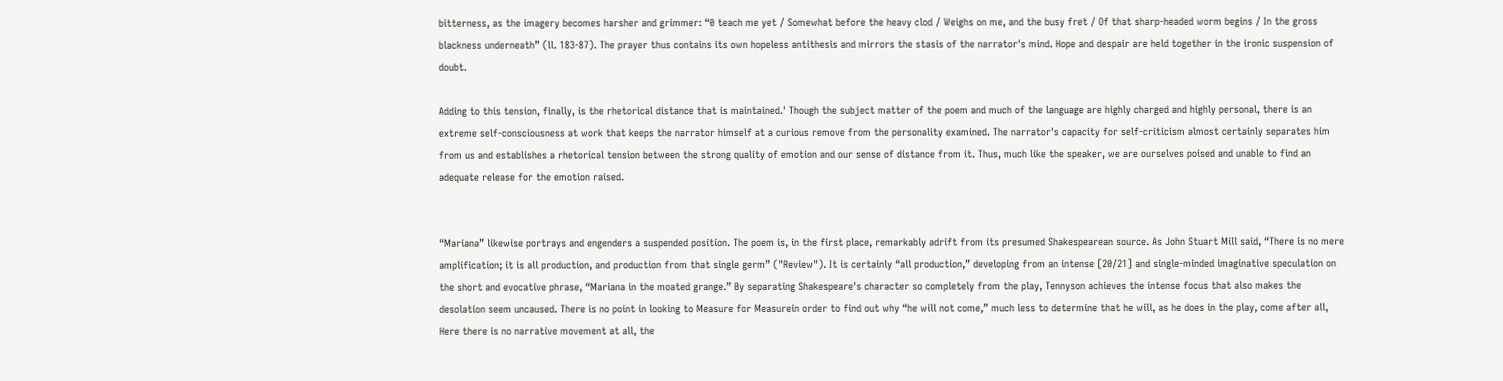bitterness, as the imagery becomes harsher and grimmer: “0 teach me yet / Somewhat before the heavy clod / Weighs on me, and the busy fret / Of that sharp-headed worm begins / In the gross blackness underneath” (ll. 183-87). The prayer thus contains its own hopeless antithesis and mirrors the stasis of the narrator's mind. Hope and despair are held together in the ironic suspension of doubt.

Adding to this tension, finally, is the rhetorical distance that is maintained.' Though the subject matter of the poem and much of the language are highly charged and highly personal, there is an extreme self-consciousness at work that keeps the narrator himself at a curious remove from the personality examined. The narrator's capacity for self-criticism almost certainly separates him from us and establishes a rhetorical tension between the strong quality of emotion and our sense of distance from it. Thus, much like the speaker, we are ourselves poised and unable to find an adequate release for the emotion raised.


“Mariana” likewise portrays and engenders a suspended position. The poem is, in the first place, remarkably adrift from its presumed Shakespearean source. As John Stuart Mill said, “There is no mere amplification; it is all production, and production from that single germ” ("Review"). It is certainly “all production,” developing from an intense [20/21] and single-minded imaginative speculation on the short and evocative phrase, “Mariana in the moated grange.” By separating Shakespeare's character so completely from the play, Tennyson achieves the intense focus that also makes the desolation seem uncaused. There is no point in looking to Measure for Measurein order to find out why “he will not come,” much less to determine that he will, as he does in the play, come after all, Here there is no narrative movement at all, the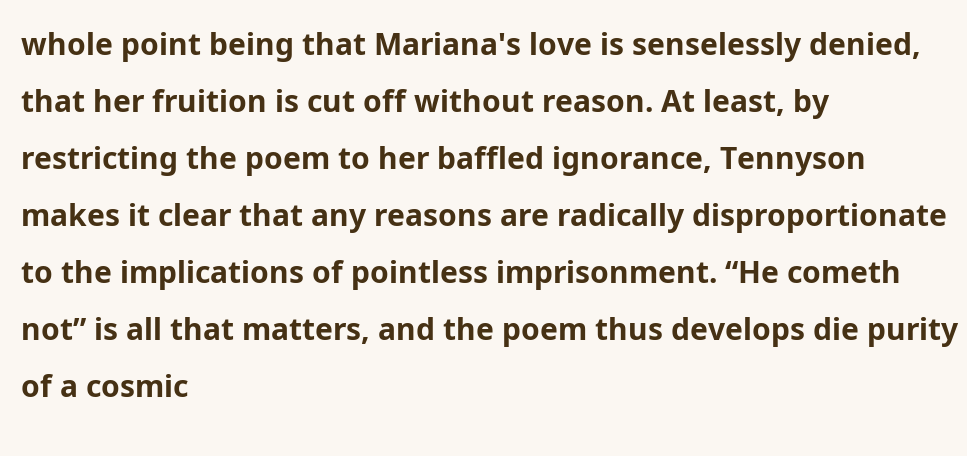whole point being that Mariana's love is senselessly denied, that her fruition is cut off without reason. At least, by restricting the poem to her baffled ignorance, Tennyson makes it clear that any reasons are radically disproportionate to the implications of pointless imprisonment. “He cometh not” is all that matters, and the poem thus develops die purity of a cosmic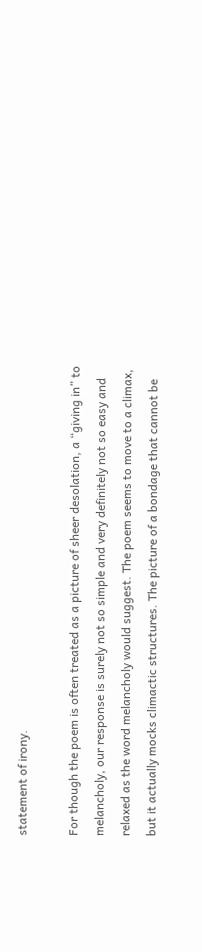statement of irony.

For though the poem is often treated as a picture of sheer desolation, a “giving in” to melancholy, our response is surely not so simple and very definitely not so easy and relaxed as the word melancholy would suggest. The poem seems to move to a climax, but it actually mocks climactic structures. The picture of a bondage that cannot be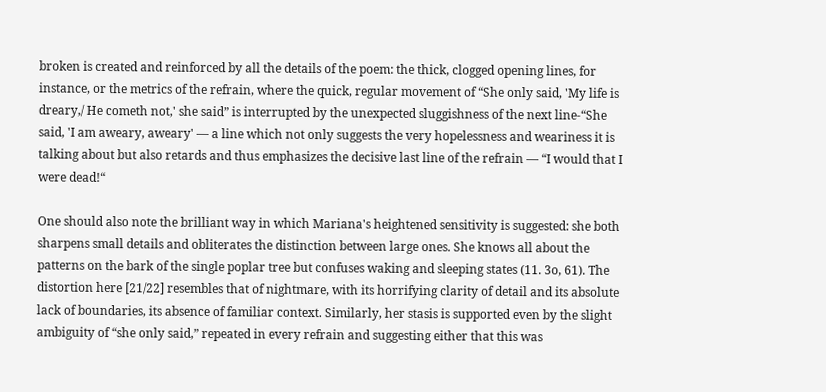broken is created and reinforced by all the details of the poem: the thick, clogged opening lines, for instance, or the metrics of the refrain, where the quick, regular movement of “She only said, 'My life is dreary,/ He cometh not,' she said” is interrupted by the unexpected sluggishness of the next line-“She said, 'I am aweary, aweary' — a line which not only suggests the very hopelessness and weariness it is talking about but also retards and thus emphasizes the decisive last line of the refrain — “I would that I were dead!“

One should also note the brilliant way in which Mariana's heightened sensitivity is suggested: she both sharpens small details and obliterates the distinction between large ones. She knows all about the patterns on the bark of the single poplar tree but confuses waking and sleeping states (11. 3o, 61). The distortion here [21/22] resembles that of nightmare, with its horrifying clarity of detail and its absolute lack of boundaries, its absence of familiar context. Similarly, her stasis is supported even by the slight ambiguity of “she only said,” repeated in every refrain and suggesting either that this was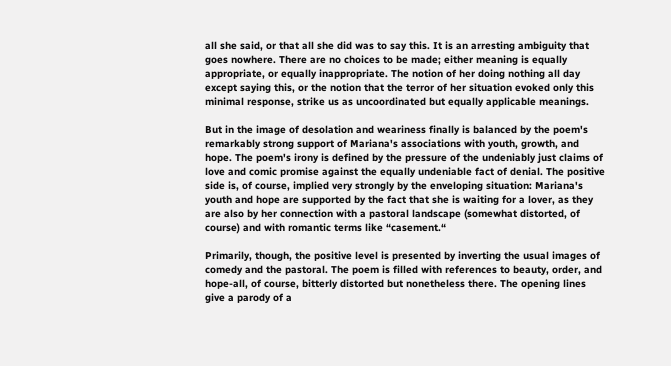all she said, or that all she did was to say this. It is an arresting ambiguity that goes nowhere. There are no choices to be made; either meaning is equally appropriate, or equally inappropriate. The notion of her doing nothing all day except saying this, or the notion that the terror of her situation evoked only this minimal response, strike us as uncoordinated but equally applicable meanings.

But in the image of desolation and weariness finally is balanced by the poem's remarkably strong support of Mariana's associations with youth, growth, and hope. The poem's irony is defined by the pressure of the undeniably just claims of love and comic promise against the equally undeniable fact of denial. The positive side is, of course, implied very strongly by the enveloping situation: Mariana's youth and hope are supported by the fact that she is waiting for a lover, as they are also by her connection with a pastoral landscape (somewhat distorted, of course) and with romantic terms like “casement.“

Primarily, though, the positive level is presented by inverting the usual images of comedy and the pastoral. The poem is filled with references to beauty, order, and hope-all, of course, bitterly distorted but nonetheless there. The opening lines give a parody of a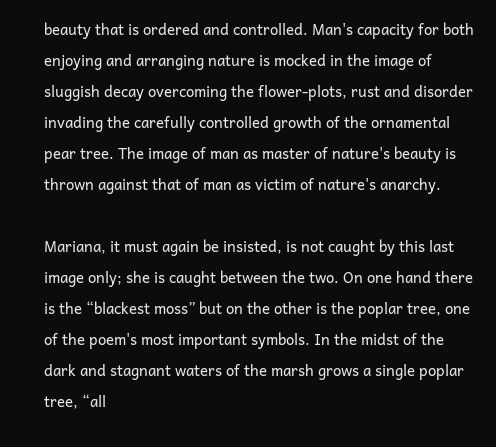beauty that is ordered and controlled. Man's capacity for both enjoying and arranging nature is mocked in the image of sluggish decay overcoming the flower-plots, rust and disorder invading the carefully controlled growth of the ornamental pear tree. The image of man as master of nature's beauty is thrown against that of man as victim of nature's anarchy.

Mariana, it must again be insisted, is not caught by this last image only; she is caught between the two. On one hand there is the “blackest moss” but on the other is the poplar tree, one of the poem's most important symbols. In the midst of the dark and stagnant waters of the marsh grows a single poplar tree, “all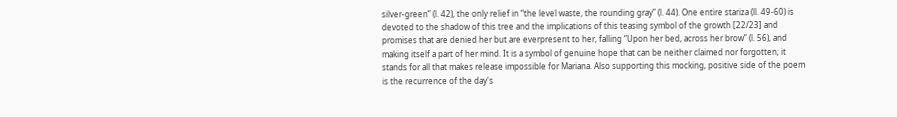silver-green” (l. 42), the only relief in “the level waste, the rounding gray” (l. 44). One entire stariza (ll. 49-60) is devoted to the shadow of this tree and the implications of this teasing symbol of the growth [22/23] and promises that are denied her but are everpresent to her, falling “Upon her bed, across her brow” (l. 56), and making itself a part of her mind. It is a symbol of genuine hope that can be neither claimed nor forgotten; it stands for all that makes release impossible for Mariana. Also supporting this mocking, positive side of the poem is the recurrence of the day's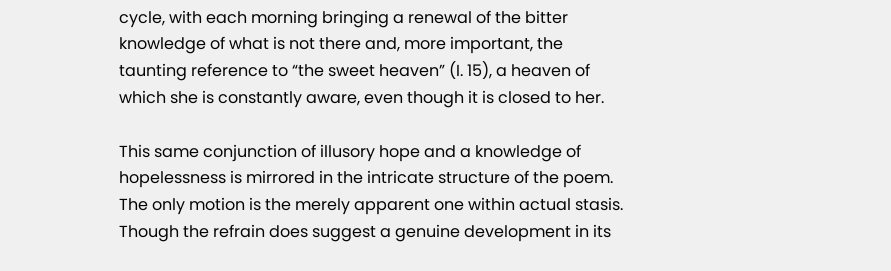cycle, with each morning bringing a renewal of the bitter knowledge of what is not there and, more important, the taunting reference to “the sweet heaven” (I. 15), a heaven of which she is constantly aware, even though it is closed to her.

This same conjunction of illusory hope and a knowledge of hopelessness is mirrored in the intricate structure of the poem. The only motion is the merely apparent one within actual stasis. Though the refrain does suggest a genuine development in its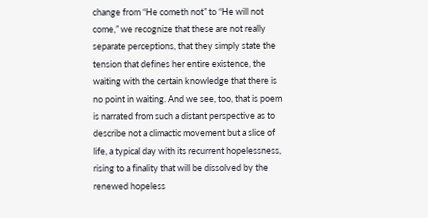change from “He cometh not” to “He will not come,” we recognize that these are not really separate perceptions, that they simply state the tension that defines her entire existence, the waiting with the certain knowledge that there is no point in waiting. And we see, too, that is poem is narrated from such a distant perspective as to describe not a climactic movement but a slice of life, a typical day with its recurrent hopelessness, rising to a finality that will be dissolved by the renewed hopeless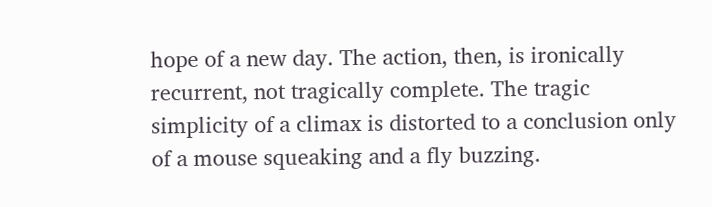hope of a new day. The action, then, is ironically recurrent, not tragically complete. The tragic simplicity of a climax is distorted to a conclusion only of a mouse squeaking and a fly buzzing.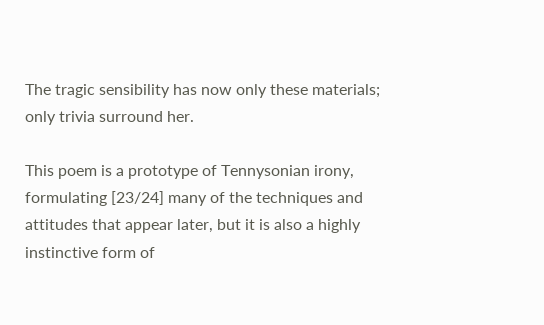The tragic sensibility has now only these materials; only trivia surround her.

This poem is a prototype of Tennysonian irony, formulating [23/24] many of the techniques and attitudes that appear later, but it is also a highly instinctive form of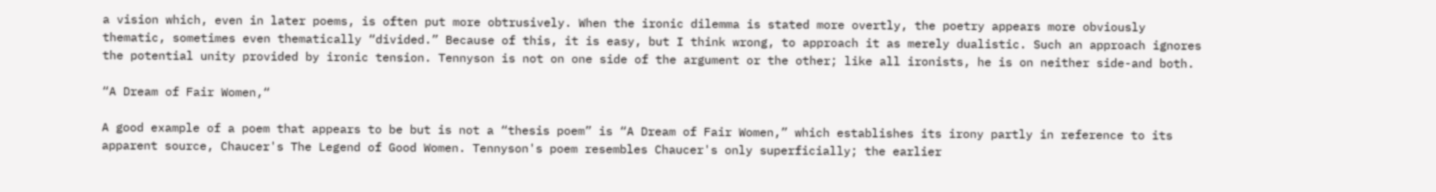a vision which, even in later poems, is often put more obtrusively. When the ironic dilemma is stated more overtly, the poetry appears more obviously thematic, sometimes even thematically “divided.” Because of this, it is easy, but I think wrong, to approach it as merely dualistic. Such an approach ignores the potential unity provided by ironic tension. Tennyson is not on one side of the argument or the other; like all ironists, he is on neither side-and both.

“A Dream of Fair Women,“

A good example of a poem that appears to be but is not a “thesis poem” is “A Dream of Fair Women,” which establishes its irony partly in reference to its apparent source, Chaucer's The Legend of Good Women. Tennyson's poem resembles Chaucer's only superficially; the earlier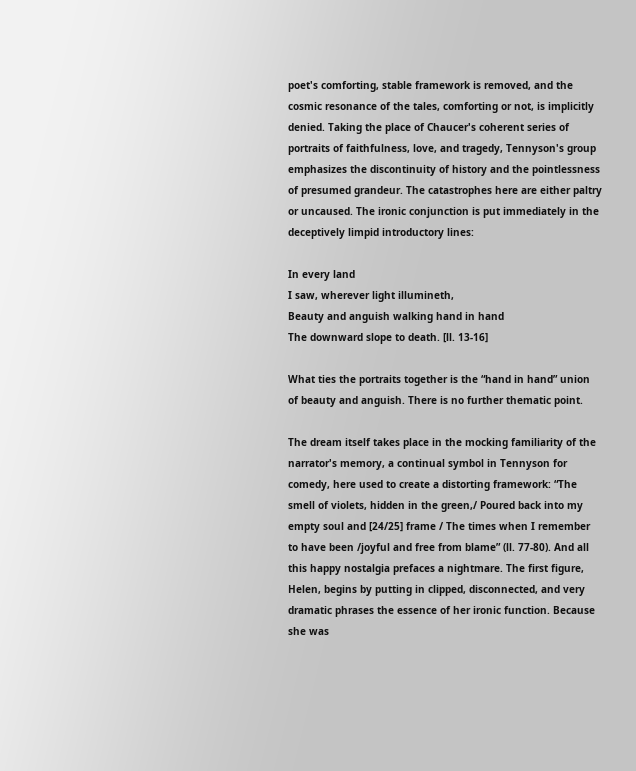poet's comforting, stable framework is removed, and the cosmic resonance of the tales, comforting or not, is implicitly denied. Taking the place of Chaucer's coherent series of portraits of faithfulness, love, and tragedy, Tennyson's group emphasizes the discontinuity of history and the pointlessness of presumed grandeur. The catastrophes here are either paltry or uncaused. The ironic conjunction is put immediately in the deceptively limpid introductory lines:

In every land
I saw, wherever light illumineth,
Beauty and anguish walking hand in hand
The downward slope to death. [ll. 13-16]

What ties the portraits together is the “hand in hand” union of beauty and anguish. There is no further thematic point.

The dream itself takes place in the mocking familiarity of the narrator's memory, a continual symbol in Tennyson for comedy, here used to create a distorting framework: “The smell of violets, hidden in the green,/ Poured back into my empty soul and [24/25] frame / The times when I remember to have been /joyful and free from blame” (ll. 77-80). And all this happy nostalgia prefaces a nightmare. The first figure, Helen, begins by putting in clipped, disconnected, and very dramatic phrases the essence of her ironic function. Because she was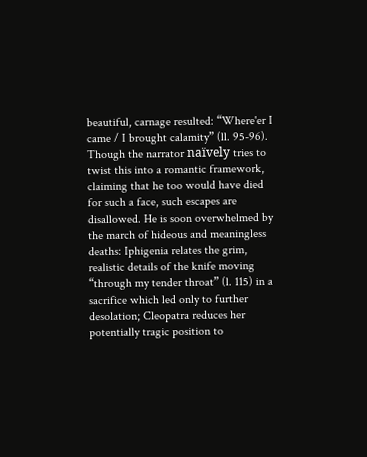beautiful, carnage resulted: “Where'er I came / I brought calamity” (ll. 95-96). Though the narrator naïvely tries to twist this into a romantic framework, claiming that he too would have died for such a face, such escapes are disallowed. He is soon overwhelmed by the march of hideous and meaningless deaths: Iphigenia relates the grim, realistic details of the knife moving “through my tender throat” (l. 115) in a sacrifice which led only to further desolation; Cleopatra reduces her potentially tragic position to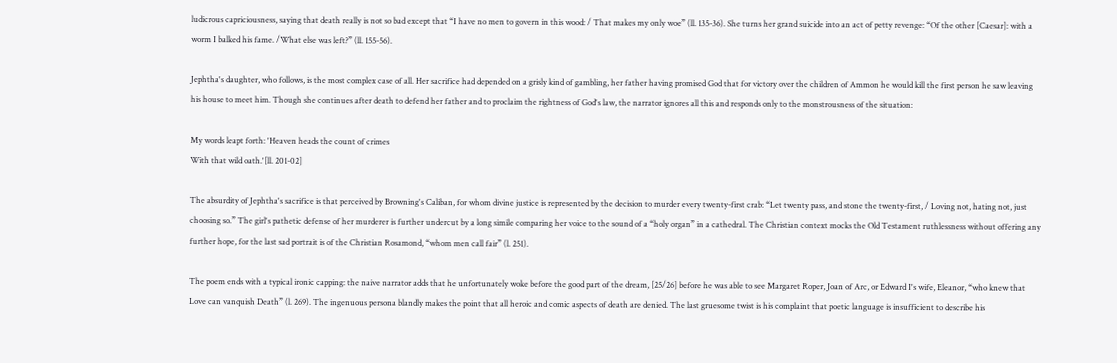ludicrous capriciousness, saying that death really is not so bad except that “I have no men to govern in this wood: / That makes my only woe” (ll. 135-36). She turns her grand suicide into an act of petty revenge: “Of the other [Caesar]: with a worm I balked his fame. /What else was left?” (ll. 155-56).

Jephtha's daughter, who follows, is the most complex case of all. Her sacrifice had depended on a grisly kind of gambling, her father having promised God that for victory over the children of Ammon he would kill the first person he saw leaving his house to meet him. Though she continues after death to defend her father and to proclaim the rightness of God's law, the narrator ignores all this and responds only to the monstrousness of the situation:

My words leapt forth: 'Heaven heads the count of crimes
With that wild oath.'[ll. 201-02]

The absurdity of Jephtha's sacrifice is that perceived by Browning's Caliban, for whom divine justice is represented by the decision to murder every twenty-first crab: “Let twenty pass, and stone the twenty-first, / Loving not, hating not, just choosing so.” The girl's pathetic defense of her murderer is further undercut by a long simile comparing her voice to the sound of a “holy organ” in a cathedral. The Christian context mocks the Old Testament ruthlessness without offering any further hope, for the last sad portrait is of the Christian Rosamond, “whom men call fair” (l. 251).

The poem ends with a typical ironic capping: the naive narrator adds that he unfortunately woke before the good part of the dream, [25/26] before he was able to see Margaret Roper, Joan of Arc, or Edward I's wife, Eleanor, “who knew that Love can vanquish Death” (l. 269). The ingenuous persona blandly makes the point that all heroic and comic aspects of death are denied. The last gruesome twist is his complaint that poetic language is insufficient to describe his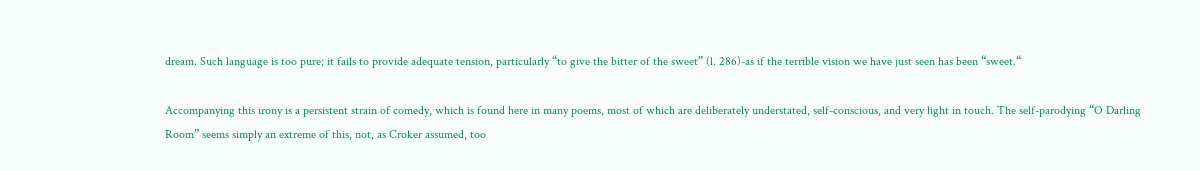dream. Such language is too pure; it fails to provide adequate tension, particularly “to give the bitter of the sweet” (l. 286)-as if the terrible vision we have just seen has been “sweet.“

Accompanying this irony is a persistent strain of comedy, which is found here in many poems, most of which are deliberately understated, self-conscious, and very light in touch. The self-parodying “O Darling Room” seems simply an extreme of this, not, as Croker assumed, too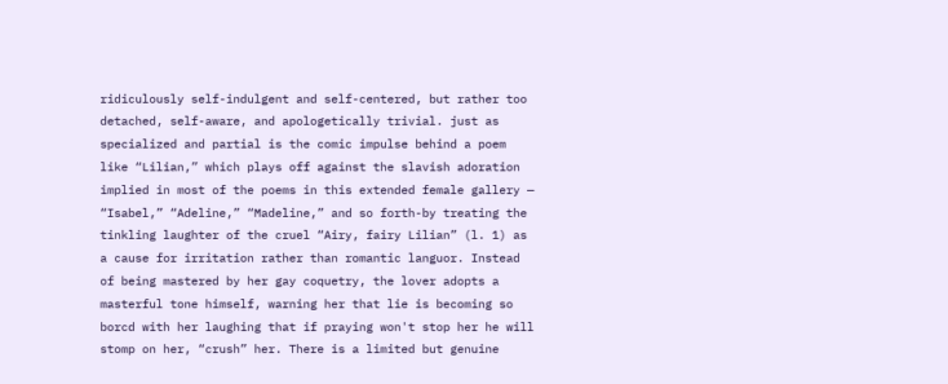ridiculously self-indulgent and self-centered, but rather too detached, self-aware, and apologetically trivial. just as specialized and partial is the comic impulse behind a poem like “Lilian,” which plays off against the slavish adoration implied in most of the poems in this extended female gallery — “Isabel,” “Adeline,” “Madeline,” and so forth-by treating the tinkling laughter of the cruel “Airy, fairy Lilian” (l. 1) as a cause for irritation rather than romantic languor. Instead of being mastered by her gay coquetry, the lover adopts a masterful tone himself, warning her that lie is becoming so borcd with her laughing that if praying won't stop her he will stomp on her, “crush” her. There is a limited but genuine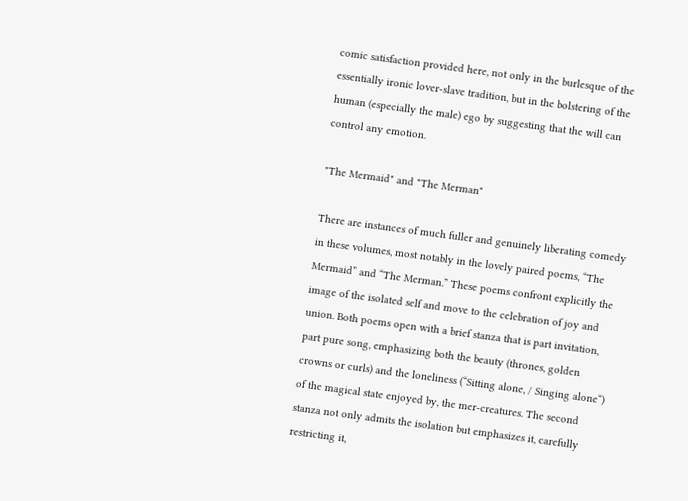comic satisfaction provided here, not only in the burlesque of the essentially ironic lover-slave tradition, but in the bolstering of the human (especially the male) ego by suggesting that the will can control any emotion.

"The Mermaid" and "The Merman"

There are instances of much fuller and genuinely liberating comedy in these volumes, most notably in the lovely paired poems, “The Mermaid” and “The Merman.” These poems confront explicitly the image of the isolated self and move to the celebration of joy and union. Both poems open with a brief stanza that is part invitation, part pure song, emphasizing both the beauty (thrones, golden crowns or curls) and the loneliness (“Sitting alone, / Singing alone“) of the magical state enjoyed by, the mer-creatures. The second stanza not only admits the isolation but emphasizes it, carefully restricting it,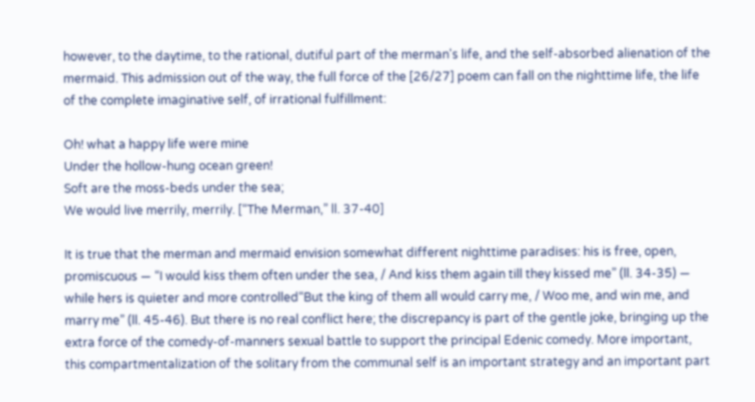however, to the daytime, to the rational, dutiful part of the merman's life, and the self-absorbed alienation of the mermaid. This admission out of the way, the full force of the [26/27] poem can fall on the nighttime life, the life of the complete imaginative self, of irrational fulfillment:

Oh! what a happy life were mine
Under the hollow-hung ocean green!
Soft are the moss-beds under the sea;
We would live merrily, merrily. [“The Merman,” ll. 37-40]

It is true that the merman and mermaid envision somewhat different nighttime paradises: his is free, open, promiscuous — “I would kiss them often under the sea, / And kiss them again till they kissed me” (ll. 34-35) — while hers is quieter and more controlled“But the king of them all would carry me, / Woo me, and win me, and marry me” (ll. 45-46). But there is no real conflict here; the discrepancy is part of the gentle joke, bringing up the extra force of the comedy-of-manners sexual battle to support the principal Edenic comedy. More important, this compartmentalization of the solitary from the communal self is an important strategy and an important part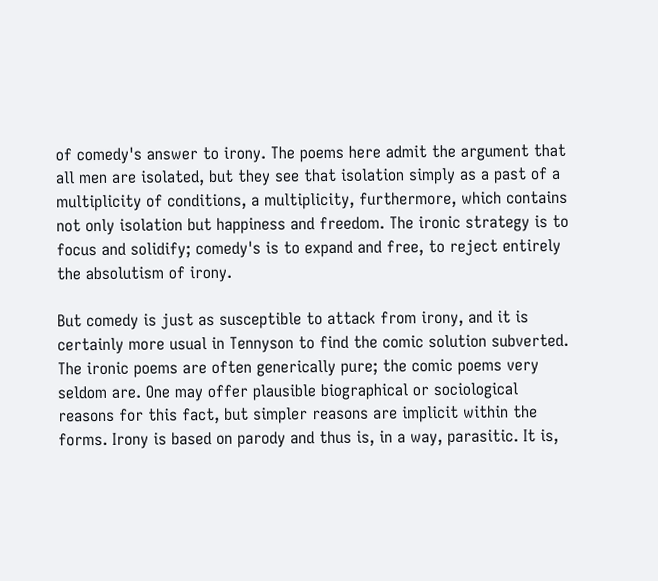of comedy's answer to irony. The poems here admit the argument that all men are isolated, but they see that isolation simply as a past of a multiplicity of conditions, a multiplicity, furthermore, which contains not only isolation but happiness and freedom. The ironic strategy is to focus and solidify; comedy's is to expand and free, to reject entirely the absolutism of irony.

But comedy is just as susceptible to attack from irony, and it is certainly more usual in Tennyson to find the comic solution subverted. The ironic poems are often generically pure; the comic poems very seldom are. One may offer plausible biographical or sociological reasons for this fact, but simpler reasons are implicit within the forms. Irony is based on parody and thus is, in a way, parasitic. It is,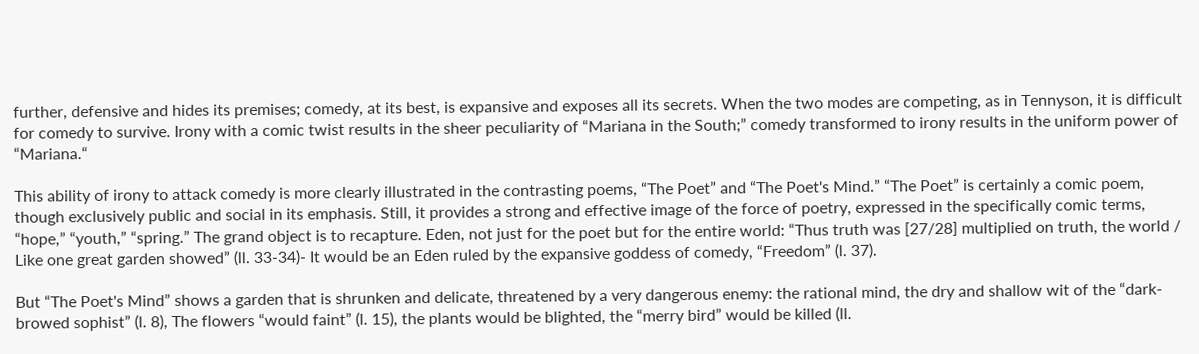further, defensive and hides its premises; comedy, at its best, is expansive and exposes all its secrets. When the two modes are competing, as in Tennyson, it is difficult for comedy to survive. Irony with a comic twist results in the sheer peculiarity of “Mariana in the South;” comedy transformed to irony results in the uniform power of “Mariana.“

This ability of irony to attack comedy is more clearly illustrated in the contrasting poems, “The Poet” and “The Poet's Mind.” “The Poet” is certainly a comic poem, though exclusively public and social in its emphasis. Still, it provides a strong and effective image of the force of poetry, expressed in the specifically comic terms, “hope,” “youth,” “spring.” The grand object is to recapture. Eden, not just for the poet but for the entire world: “Thus truth was [27/28] multiplied on truth, the world / Like one great garden showed” (ll. 33-34)- It would be an Eden ruled by the expansive goddess of comedy, “Freedom” (l. 37).

But “The Poet's Mind” shows a garden that is shrunken and delicate, threatened by a very dangerous enemy: the rational mind, the dry and shallow wit of the “dark-browed sophist” (l. 8), The flowers “would faint” (l. 15), the plants would be blighted, the “merry bird” would be killed (ll.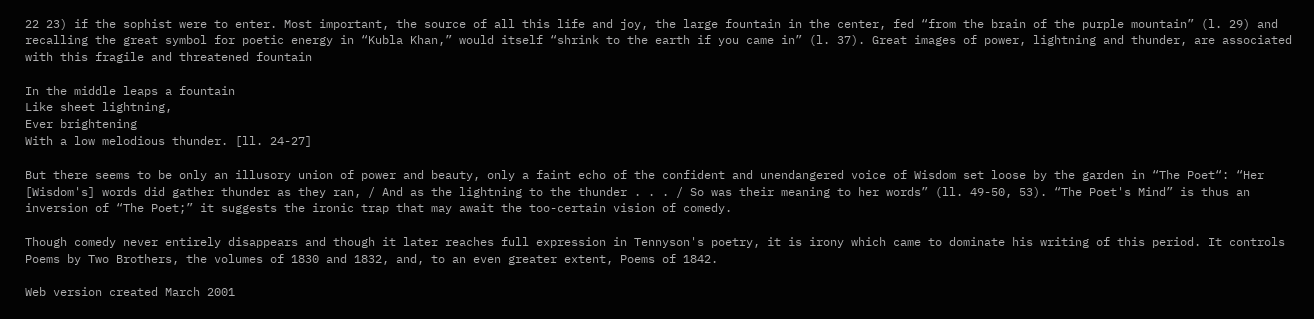22 23) if the sophist were to enter. Most important, the source of all this life and joy, the large fountain in the center, fed “from the brain of the purple mountain” (l. 29) and recalling the great symbol for poetic energy in “Kubla Khan,” would itself “shrink to the earth if you came in” (l. 37). Great images of power, lightning and thunder, are associated with this fragile and threatened fountain

In the middle leaps a fountain
Like sheet lightning,
Ever brightening
With a low melodious thunder. [ll. 24-27]

But there seems to be only an illusory union of power and beauty, only a faint echo of the confident and unendangered voice of Wisdom set loose by the garden in “The Poet“: “Her [Wisdom's] words did gather thunder as they ran, / And as the lightning to the thunder . . . / So was their meaning to her words” (ll. 49-50, 53). “The Poet's Mind” is thus an inversion of “The Poet;” it suggests the ironic trap that may await the too-certain vision of comedy.

Though comedy never entirely disappears and though it later reaches full expression in Tennyson's poetry, it is irony which came to dominate his writing of this period. It controls Poems by Two Brothers, the volumes of 1830 and 1832, and, to an even greater extent, Poems of 1842.

Web version created March 2001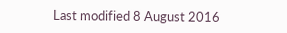Last modified 8 August 2016